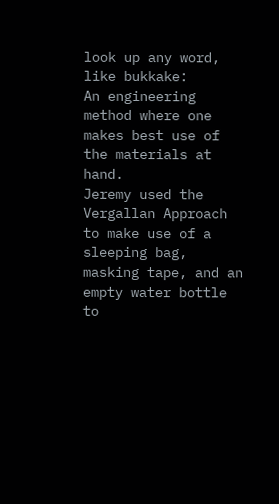look up any word, like bukkake:
An engineering method where one makes best use of the materials at hand.
Jeremy used the Vergallan Approach to make use of a sleeping bag, masking tape, and an empty water bottle to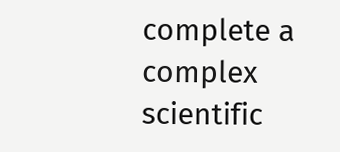complete a complex scientific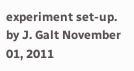experiment set-up.
by J. Galt November 01, 2011